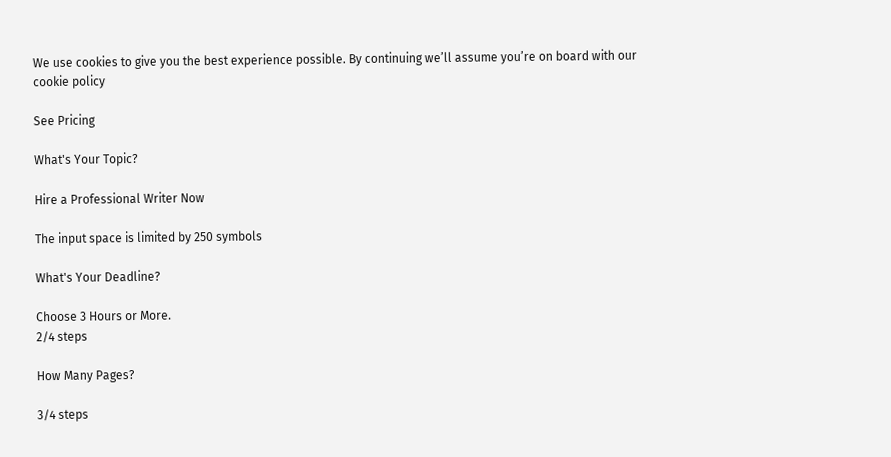We use cookies to give you the best experience possible. By continuing we’ll assume you’re on board with our cookie policy

See Pricing

What's Your Topic?

Hire a Professional Writer Now

The input space is limited by 250 symbols

What's Your Deadline?

Choose 3 Hours or More.
2/4 steps

How Many Pages?

3/4 steps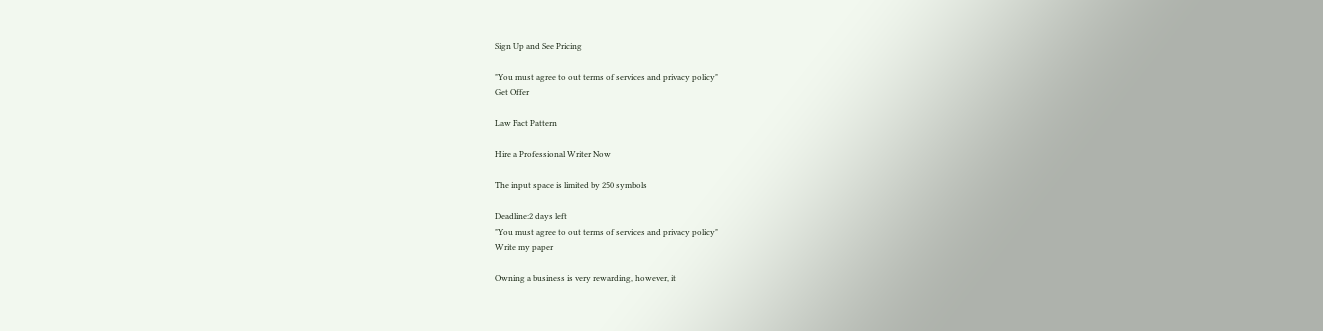Sign Up and See Pricing

"You must agree to out terms of services and privacy policy"
Get Offer

Law Fact Pattern

Hire a Professional Writer Now

The input space is limited by 250 symbols

Deadline:2 days left
"You must agree to out terms of services and privacy policy"
Write my paper

Owning a business is very rewarding, however, it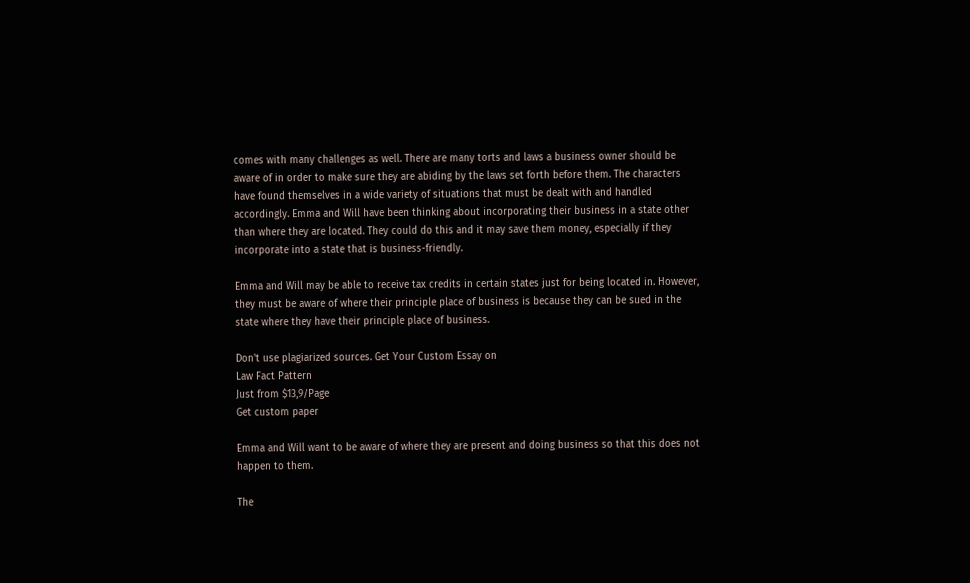comes with many challenges as well. There are many torts and laws a business owner should be aware of in order to make sure they are abiding by the laws set forth before them. The characters have found themselves in a wide variety of situations that must be dealt with and handled accordingly. Emma and Will have been thinking about incorporating their business in a state other than where they are located. They could do this and it may save them money, especially if they incorporate into a state that is business-friendly.

Emma and Will may be able to receive tax credits in certain states just for being located in. However, they must be aware of where their principle place of business is because they can be sued in the state where they have their principle place of business.

Don't use plagiarized sources. Get Your Custom Essay on
Law Fact Pattern
Just from $13,9/Page
Get custom paper

Emma and Will want to be aware of where they are present and doing business so that this does not happen to them.

The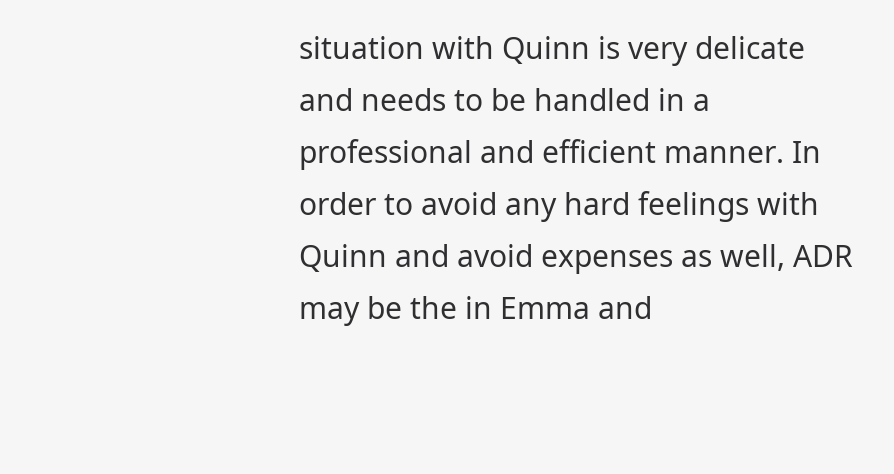situation with Quinn is very delicate and needs to be handled in a professional and efficient manner. In order to avoid any hard feelings with Quinn and avoid expenses as well, ADR may be the in Emma and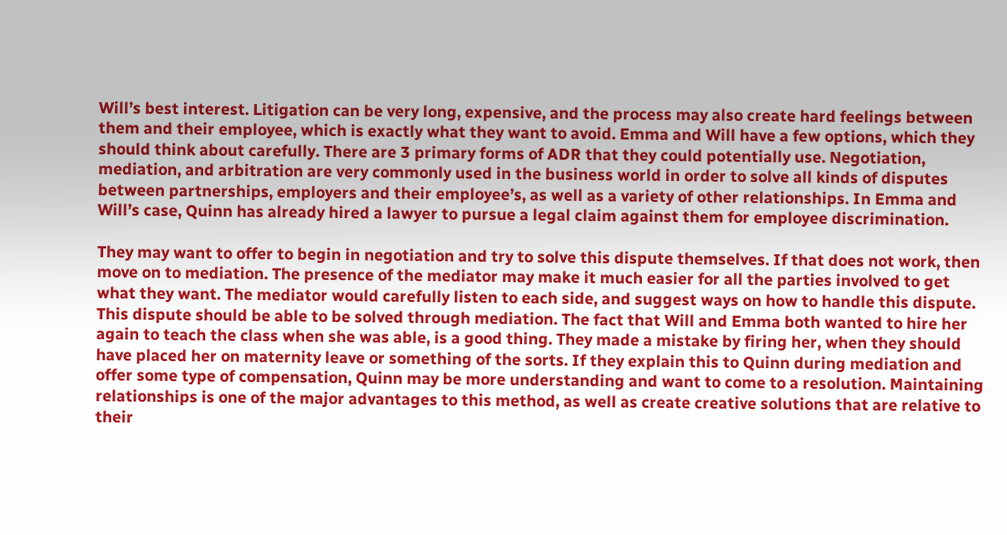Will’s best interest. Litigation can be very long, expensive, and the process may also create hard feelings between them and their employee, which is exactly what they want to avoid. Emma and Will have a few options, which they should think about carefully. There are 3 primary forms of ADR that they could potentially use. Negotiation, mediation, and arbitration are very commonly used in the business world in order to solve all kinds of disputes between partnerships, employers and their employee’s, as well as a variety of other relationships. In Emma and Will’s case, Quinn has already hired a lawyer to pursue a legal claim against them for employee discrimination.

They may want to offer to begin in negotiation and try to solve this dispute themselves. If that does not work, then move on to mediation. The presence of the mediator may make it much easier for all the parties involved to get what they want. The mediator would carefully listen to each side, and suggest ways on how to handle this dispute. This dispute should be able to be solved through mediation. The fact that Will and Emma both wanted to hire her again to teach the class when she was able, is a good thing. They made a mistake by firing her, when they should have placed her on maternity leave or something of the sorts. If they explain this to Quinn during mediation and offer some type of compensation, Quinn may be more understanding and want to come to a resolution. Maintaining relationships is one of the major advantages to this method, as well as create creative solutions that are relative to their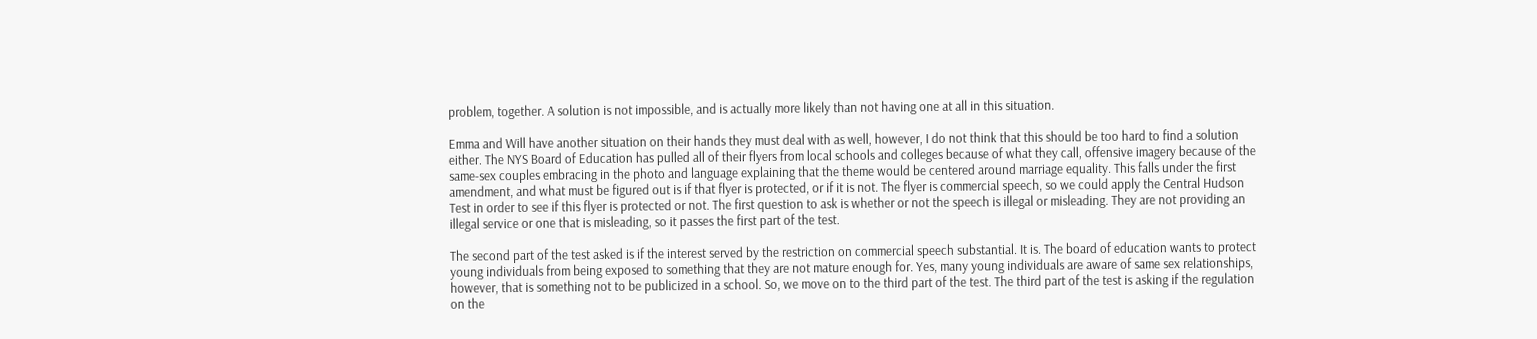problem, together. A solution is not impossible, and is actually more likely than not having one at all in this situation.

Emma and Will have another situation on their hands they must deal with as well, however, I do not think that this should be too hard to find a solution either. The NYS Board of Education has pulled all of their flyers from local schools and colleges because of what they call, offensive imagery because of the same-sex couples embracing in the photo and language explaining that the theme would be centered around marriage equality. This falls under the first amendment, and what must be figured out is if that flyer is protected, or if it is not. The flyer is commercial speech, so we could apply the Central Hudson Test in order to see if this flyer is protected or not. The first question to ask is whether or not the speech is illegal or misleading. They are not providing an illegal service or one that is misleading, so it passes the first part of the test.

The second part of the test asked is if the interest served by the restriction on commercial speech substantial. It is. The board of education wants to protect young individuals from being exposed to something that they are not mature enough for. Yes, many young individuals are aware of same sex relationships, however, that is something not to be publicized in a school. So, we move on to the third part of the test. The third part of the test is asking if the regulation on the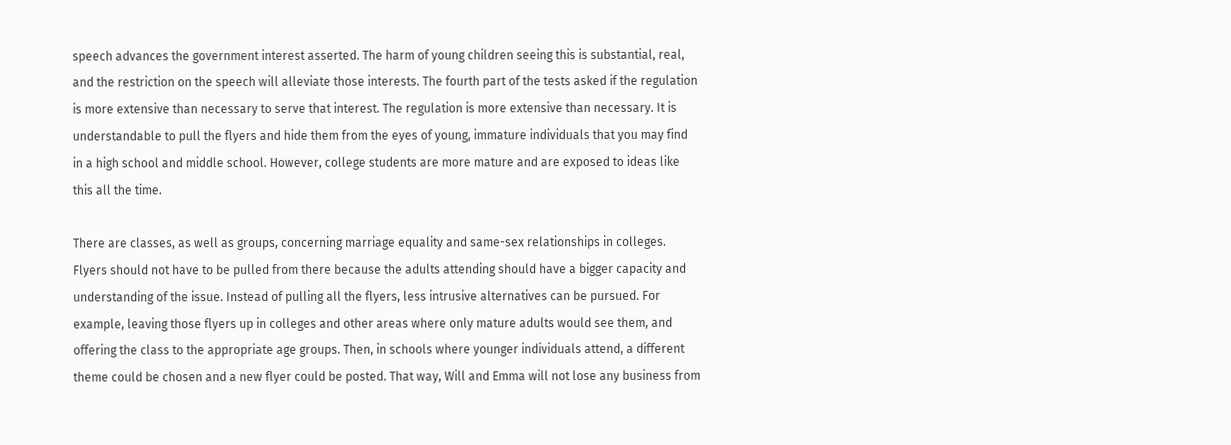speech advances the government interest asserted. The harm of young children seeing this is substantial, real, and the restriction on the speech will alleviate those interests. The fourth part of the tests asked if the regulation is more extensive than necessary to serve that interest. The regulation is more extensive than necessary. It is understandable to pull the flyers and hide them from the eyes of young, immature individuals that you may find in a high school and middle school. However, college students are more mature and are exposed to ideas like this all the time.

There are classes, as well as groups, concerning marriage equality and same-sex relationships in colleges. Flyers should not have to be pulled from there because the adults attending should have a bigger capacity and understanding of the issue. Instead of pulling all the flyers, less intrusive alternatives can be pursued. For example, leaving those flyers up in colleges and other areas where only mature adults would see them, and offering the class to the appropriate age groups. Then, in schools where younger individuals attend, a different theme could be chosen and a new flyer could be posted. That way, Will and Emma will not lose any business from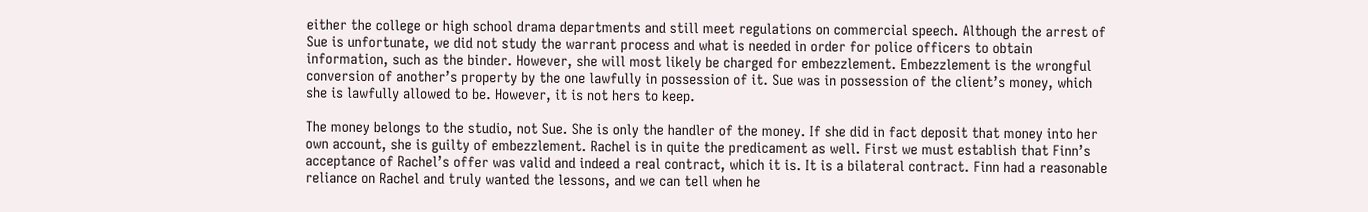either the college or high school drama departments and still meet regulations on commercial speech. Although the arrest of Sue is unfortunate, we did not study the warrant process and what is needed in order for police officers to obtain information, such as the binder. However, she will most likely be charged for embezzlement. Embezzlement is the wrongful conversion of another’s property by the one lawfully in possession of it. Sue was in possession of the client’s money, which she is lawfully allowed to be. However, it is not hers to keep.

The money belongs to the studio, not Sue. She is only the handler of the money. If she did in fact deposit that money into her own account, she is guilty of embezzlement. Rachel is in quite the predicament as well. First we must establish that Finn’s acceptance of Rachel’s offer was valid and indeed a real contract, which it is. It is a bilateral contract. Finn had a reasonable reliance on Rachel and truly wanted the lessons, and we can tell when he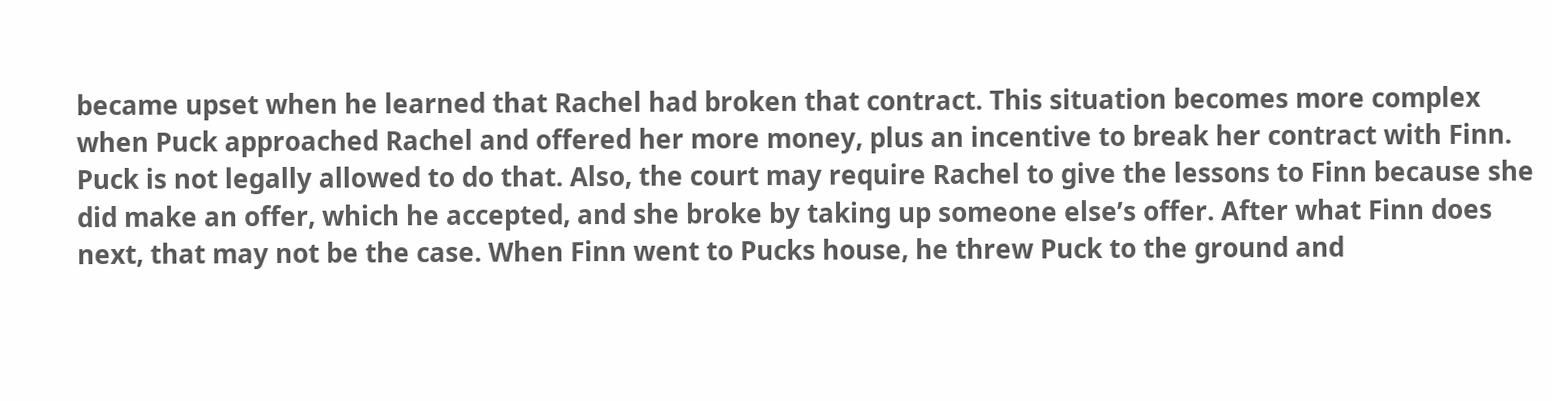became upset when he learned that Rachel had broken that contract. This situation becomes more complex when Puck approached Rachel and offered her more money, plus an incentive to break her contract with Finn. Puck is not legally allowed to do that. Also, the court may require Rachel to give the lessons to Finn because she did make an offer, which he accepted, and she broke by taking up someone else’s offer. After what Finn does next, that may not be the case. When Finn went to Pucks house, he threw Puck to the ground and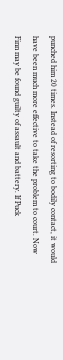punched him 20 times. Instead of resorting to bodily contact, it would have been much more effective to take the problem to court. Now Finn may be found guilty of assault and battery. If Puck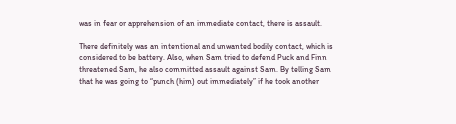was in fear or apprehension of an immediate contact, there is assault.

There definitely was an intentional and unwanted bodily contact, which is considered to be battery. Also, when Sam tried to defend Puck and Finn threatened Sam, he also committed assault against Sam. By telling Sam that he was going to “punch (him) out immediately” if he took another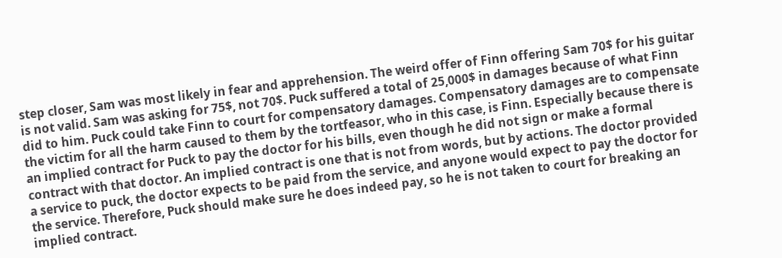step closer, Sam was most likely in fear and apprehension. The weird offer of Finn offering Sam 70$ for his guitar is not valid. Sam was asking for 75$, not 70$. Puck suffered a total of 25,000$ in damages because of what Finn did to him. Puck could take Finn to court for compensatory damages. Compensatory damages are to compensate the victim for all the harm caused to them by the tortfeasor, who in this case, is Finn. Especially because there is an implied contract for Puck to pay the doctor for his bills, even though he did not sign or make a formal contract with that doctor. An implied contract is one that is not from words, but by actions. The doctor provided a service to puck, the doctor expects to be paid from the service, and anyone would expect to pay the doctor for the service. Therefore, Puck should make sure he does indeed pay, so he is not taken to court for breaking an implied contract.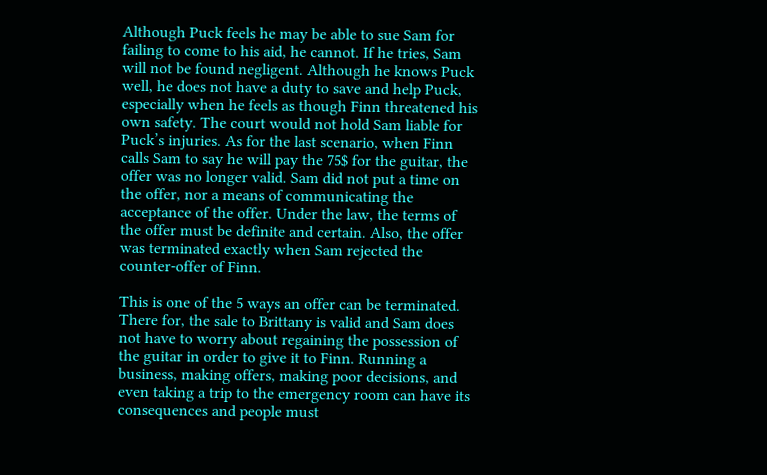Although Puck feels he may be able to sue Sam for failing to come to his aid, he cannot. If he tries, Sam will not be found negligent. Although he knows Puck well, he does not have a duty to save and help Puck, especially when he feels as though Finn threatened his own safety. The court would not hold Sam liable for Puck’s injuries. As for the last scenario, when Finn calls Sam to say he will pay the 75$ for the guitar, the offer was no longer valid. Sam did not put a time on the offer, nor a means of communicating the acceptance of the offer. Under the law, the terms of the offer must be definite and certain. Also, the offer was terminated exactly when Sam rejected the counter-offer of Finn.

This is one of the 5 ways an offer can be terminated. There for, the sale to Brittany is valid and Sam does not have to worry about regaining the possession of the guitar in order to give it to Finn. Running a business, making offers, making poor decisions, and even taking a trip to the emergency room can have its consequences and people must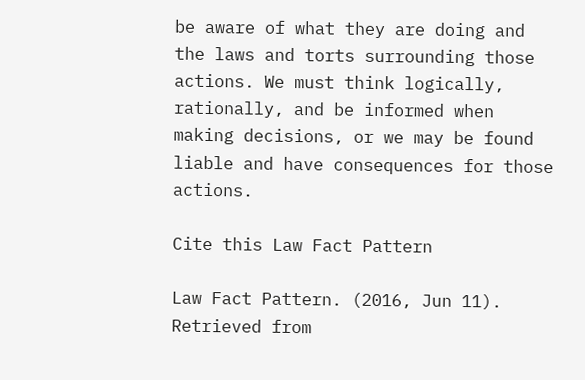be aware of what they are doing and the laws and torts surrounding those actions. We must think logically, rationally, and be informed when making decisions, or we may be found liable and have consequences for those actions.

Cite this Law Fact Pattern

Law Fact Pattern. (2016, Jun 11). Retrieved from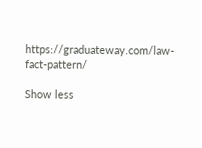https://graduateway.com/law-fact-pattern/

Show less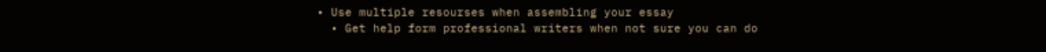• Use multiple resourses when assembling your essay
  • Get help form professional writers when not sure you can do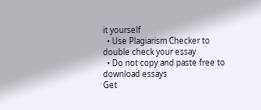it yourself
  • Use Plagiarism Checker to double check your essay
  • Do not copy and paste free to download essays
Get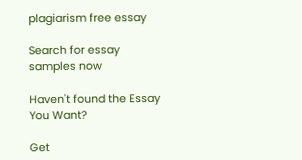plagiarism free essay

Search for essay samples now

Haven't found the Essay You Want?

Get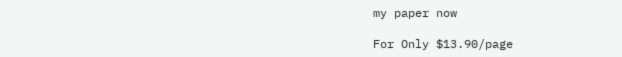my paper now

For Only $13.90/page